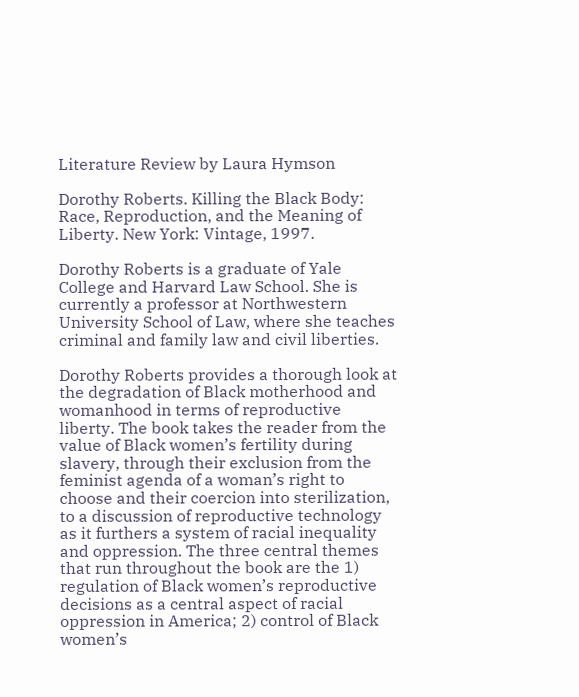Literature Review by Laura Hymson

Dorothy Roberts. Killing the Black Body: Race, Reproduction, and the Meaning of Liberty. New York: Vintage, 1997.

Dorothy Roberts is a graduate of Yale College and Harvard Law School. She is currently a professor at Northwestern University School of Law, where she teaches criminal and family law and civil liberties.

Dorothy Roberts provides a thorough look at the degradation of Black motherhood and womanhood in terms of reproductive liberty. The book takes the reader from the value of Black women’s fertility during slavery, through their exclusion from the feminist agenda of a woman’s right to choose and their coercion into sterilization, to a discussion of reproductive technology as it furthers a system of racial inequality and oppression. The three central themes that run throughout the book are the 1) regulation of Black women’s reproductive decisions as a central aspect of racial oppression in America; 2) control of Black women’s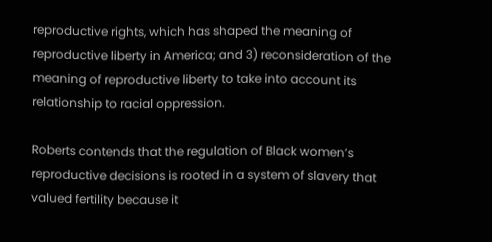reproductive rights, which has shaped the meaning of reproductive liberty in America; and 3) reconsideration of the meaning of reproductive liberty to take into account its relationship to racial oppression.

Roberts contends that the regulation of Black women’s reproductive decisions is rooted in a system of slavery that valued fertility because it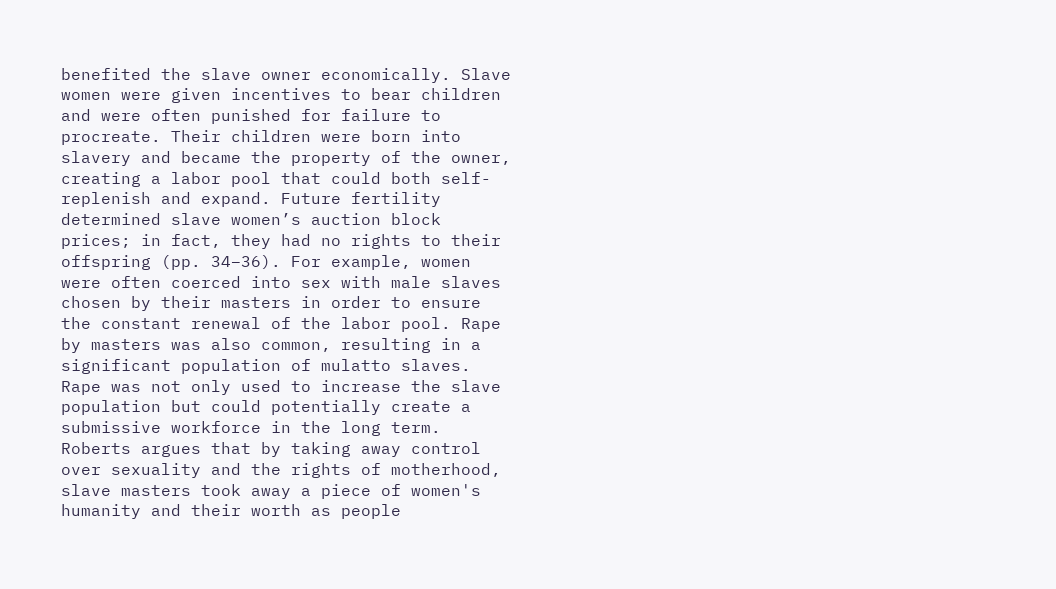benefited the slave owner economically. Slave women were given incentives to bear children and were often punished for failure to procreate. Their children were born into slavery and became the property of the owner, creating a labor pool that could both self-replenish and expand. Future fertility determined slave women’s auction block prices; in fact, they had no rights to their offspring (pp. 34–36). For example, women were often coerced into sex with male slaves chosen by their masters in order to ensure the constant renewal of the labor pool. Rape by masters was also common, resulting in a significant population of mulatto slaves. Rape was not only used to increase the slave population but could potentially create a submissive workforce in the long term. Roberts argues that by taking away control over sexuality and the rights of motherhood, slave masters took away a piece of women's humanity and their worth as people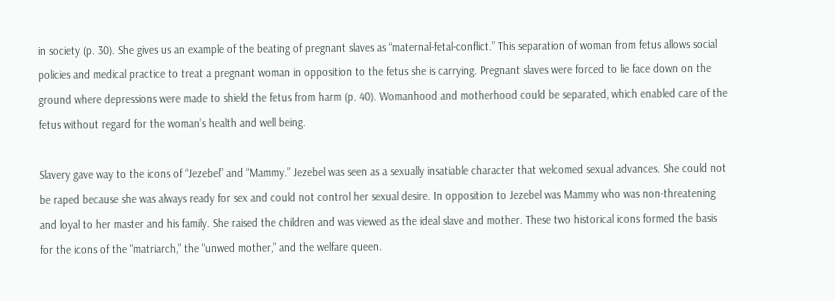in society (p. 30). She gives us an example of the beating of pregnant slaves as “maternal-fetal-conflict.” This separation of woman from fetus allows social policies and medical practice to treat a pregnant woman in opposition to the fetus she is carrying. Pregnant slaves were forced to lie face down on the ground where depressions were made to shield the fetus from harm (p. 40). Womanhood and motherhood could be separated, which enabled care of the fetus without regard for the woman’s health and well being.

Slavery gave way to the icons of “Jezebel” and “Mammy.” Jezebel was seen as a sexually insatiable character that welcomed sexual advances. She could not be raped because she was always ready for sex and could not control her sexual desire. In opposition to Jezebel was Mammy who was non-threatening and loyal to her master and his family. She raised the children and was viewed as the ideal slave and mother. These two historical icons formed the basis for the icons of the "matriarch,” the "unwed mother,” and the welfare queen.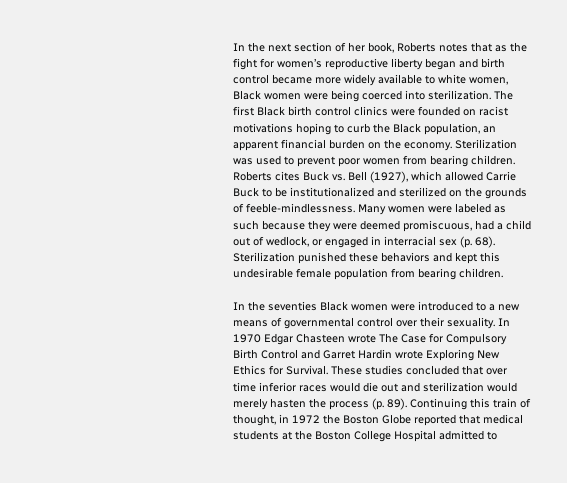In the next section of her book, Roberts notes that as the fight for women’s reproductive liberty began and birth control became more widely available to white women, Black women were being coerced into sterilization. The first Black birth control clinics were founded on racist motivations hoping to curb the Black population, an apparent financial burden on the economy. Sterilization was used to prevent poor women from bearing children. Roberts cites Buck vs. Bell (1927), which allowed Carrie Buck to be institutionalized and sterilized on the grounds of feeble-mindlessness. Many women were labeled as such because they were deemed promiscuous, had a child out of wedlock, or engaged in interracial sex (p. 68). Sterilization punished these behaviors and kept this undesirable female population from bearing children.

In the seventies Black women were introduced to a new means of governmental control over their sexuality. In 1970 Edgar Chasteen wrote The Case for Compulsory Birth Control and Garret Hardin wrote Exploring New Ethics for Survival. These studies concluded that over time inferior races would die out and sterilization would merely hasten the process (p. 89). Continuing this train of thought, in 1972 the Boston Globe reported that medical students at the Boston College Hospital admitted to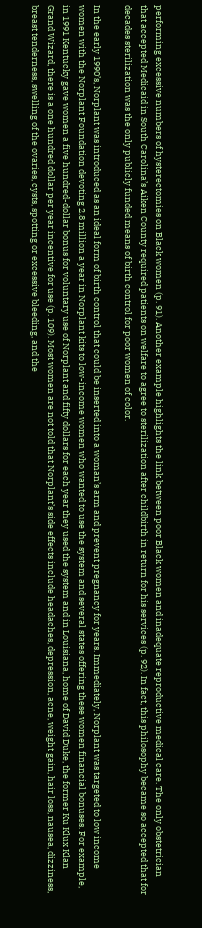performing excessive numbers of hysterectomies on Black women (p. 91). Another example highlights the link between poor Black women and inadequate reproductive medical care. The only obstetrician that accepted Medicaid in South Carolina’s Aiken County required patients on welfare to agree to sterilization after childbirth in return for his services (p. 92). In fact, this philosophy became so accepted that for decades sterilization was the only publicly funded means of birth control for poor women of color.

In the early 1990’s, Norplant was introduced as an ideal form of birth control that could be inserted into a woman’s arm and prevent pregnancy for years. Immediately, Norplant was targeted to low income women with the Norplant Foundation devoting 2.8 million a year in Norplant kits to low-income women who wanted to use the system and several states offering these women financial bonuses. For example, in 1991 Kentucky gave women a five hundred-dollar bonus for voluntary use of Norplant and fifty dollars for each year they used the system and in Louisiana, home of David Duke, the former Ku Klux Klan Grand Wizard, there is a one hundred dollar per year incentive for use (p. 109). Most women are not told that Norplant’s side effects include headaches, depression, acne, weight gain, hair loss, nausea, dizziness, breast tenderness, swelling of the ovaries, cysts, spotting or excessive bleeding, and the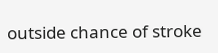outside chance of stroke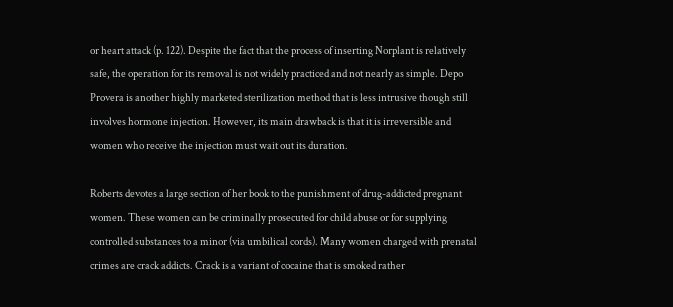or heart attack (p. 122). Despite the fact that the process of inserting Norplant is relatively safe, the operation for its removal is not widely practiced and not nearly as simple. Depo Provera is another highly marketed sterilization method that is less intrusive though still involves hormone injection. However, its main drawback is that it is irreversible and women who receive the injection must wait out its duration.

Roberts devotes a large section of her book to the punishment of drug-addicted pregnant women. These women can be criminally prosecuted for child abuse or for supplying controlled substances to a minor (via umbilical cords). Many women charged with prenatal crimes are crack addicts. Crack is a variant of cocaine that is smoked rather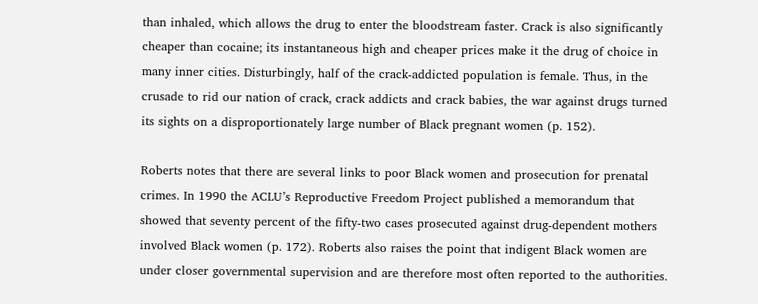than inhaled, which allows the drug to enter the bloodstream faster. Crack is also significantly cheaper than cocaine; its instantaneous high and cheaper prices make it the drug of choice in many inner cities. Disturbingly, half of the crack-addicted population is female. Thus, in the crusade to rid our nation of crack, crack addicts and crack babies, the war against drugs turned its sights on a disproportionately large number of Black pregnant women (p. 152).

Roberts notes that there are several links to poor Black women and prosecution for prenatal crimes. In 1990 the ACLU’s Reproductive Freedom Project published a memorandum that showed that seventy percent of the fifty-two cases prosecuted against drug-dependent mothers involved Black women (p. 172). Roberts also raises the point that indigent Black women are under closer governmental supervision and are therefore most often reported to the authorities.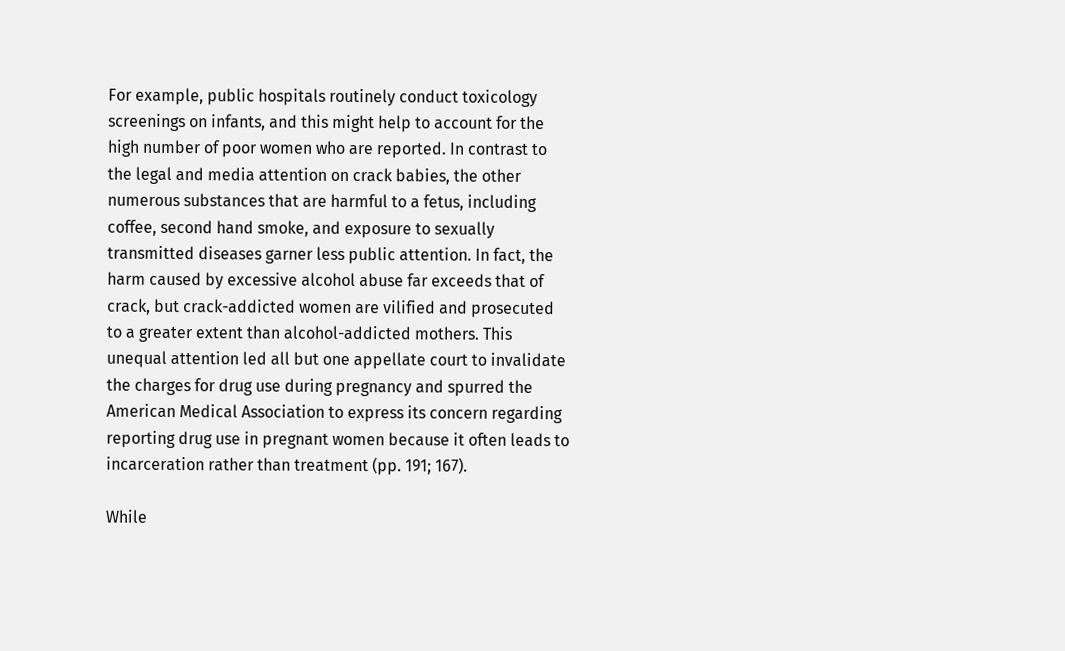For example, public hospitals routinely conduct toxicology screenings on infants, and this might help to account for the high number of poor women who are reported. In contrast to the legal and media attention on crack babies, the other numerous substances that are harmful to a fetus, including coffee, second hand smoke, and exposure to sexually transmitted diseases garner less public attention. In fact, the harm caused by excessive alcohol abuse far exceeds that of crack, but crack-addicted women are vilified and prosecuted to a greater extent than alcohol-addicted mothers. This unequal attention led all but one appellate court to invalidate the charges for drug use during pregnancy and spurred the American Medical Association to express its concern regarding reporting drug use in pregnant women because it often leads to incarceration rather than treatment (pp. 191; 167).

While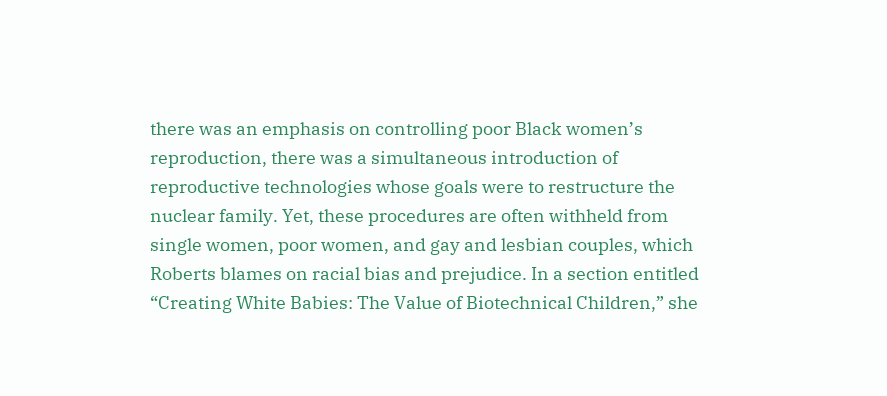there was an emphasis on controlling poor Black women’s reproduction, there was a simultaneous introduction of reproductive technologies whose goals were to restructure the nuclear family. Yet, these procedures are often withheld from single women, poor women, and gay and lesbian couples, which Roberts blames on racial bias and prejudice. In a section entitled “Creating White Babies: The Value of Biotechnical Children,” she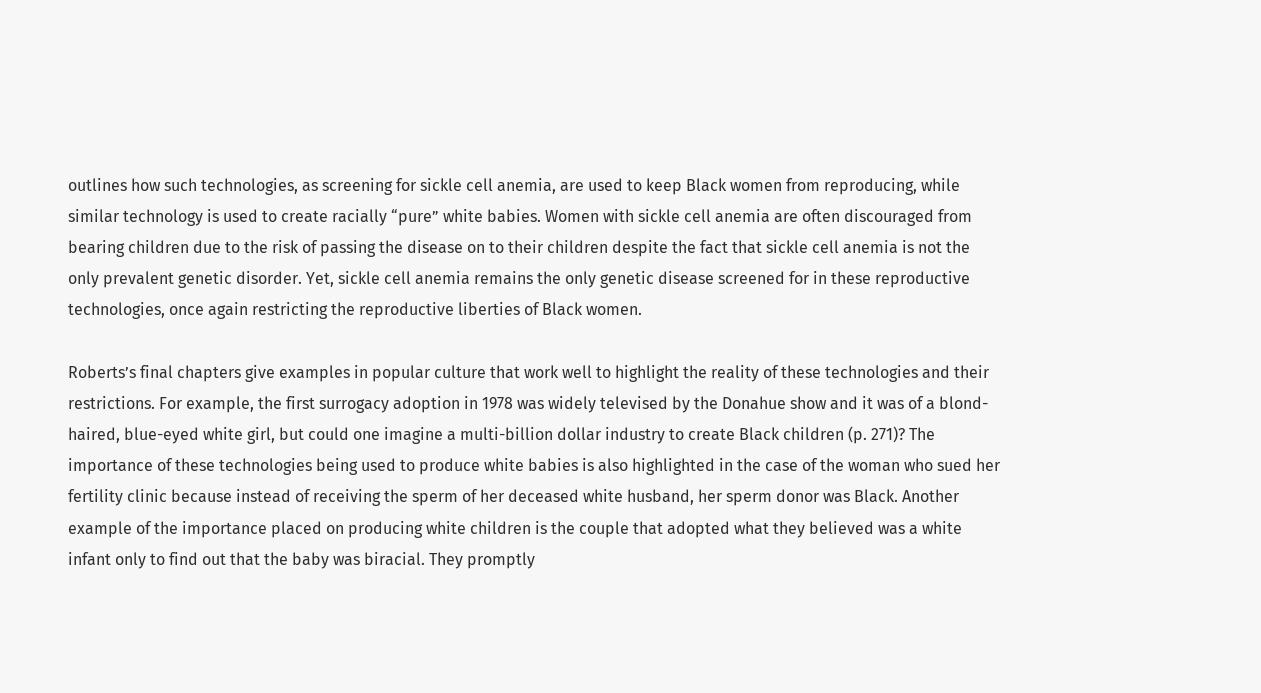outlines how such technologies, as screening for sickle cell anemia, are used to keep Black women from reproducing, while similar technology is used to create racially “pure” white babies. Women with sickle cell anemia are often discouraged from bearing children due to the risk of passing the disease on to their children despite the fact that sickle cell anemia is not the only prevalent genetic disorder. Yet, sickle cell anemia remains the only genetic disease screened for in these reproductive technologies, once again restricting the reproductive liberties of Black women.

Roberts’s final chapters give examples in popular culture that work well to highlight the reality of these technologies and their restrictions. For example, the first surrogacy adoption in 1978 was widely televised by the Donahue show and it was of a blond-haired, blue-eyed white girl, but could one imagine a multi-billion dollar industry to create Black children (p. 271)? The importance of these technologies being used to produce white babies is also highlighted in the case of the woman who sued her fertility clinic because instead of receiving the sperm of her deceased white husband, her sperm donor was Black. Another example of the importance placed on producing white children is the couple that adopted what they believed was a white infant only to find out that the baby was biracial. They promptly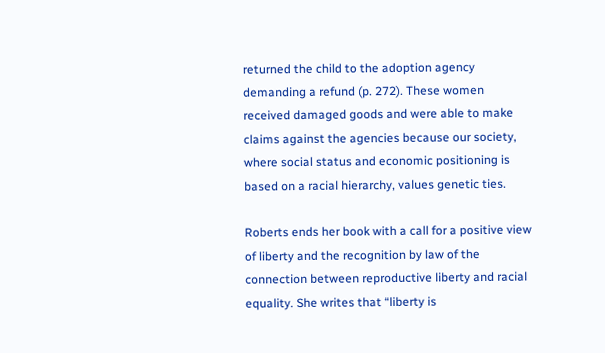returned the child to the adoption agency demanding a refund (p. 272). These women received damaged goods and were able to make claims against the agencies because our society, where social status and economic positioning is based on a racial hierarchy, values genetic ties.

Roberts ends her book with a call for a positive view of liberty and the recognition by law of the connection between reproductive liberty and racial equality. She writes that “liberty is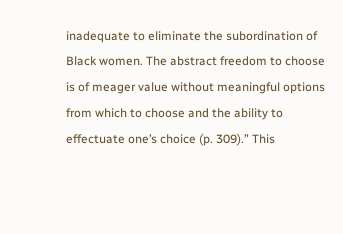inadequate to eliminate the subordination of Black women. The abstract freedom to choose is of meager value without meaningful options from which to choose and the ability to effectuate one’s choice (p. 309).” This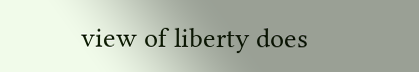view of liberty does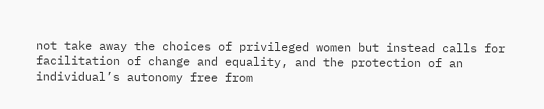not take away the choices of privileged women but instead calls for facilitation of change and equality, and the protection of an individual’s autonomy free from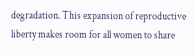degradation. This expansion of reproductive liberty makes room for all women to share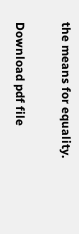the means for equality.

Download pdf file